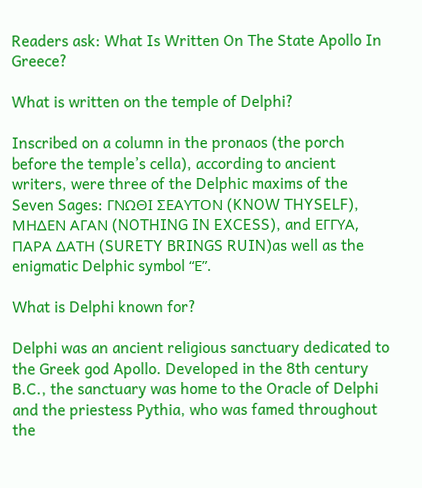Readers ask: What Is Written On The State Apollo In Greece?

What is written on the temple of Delphi?

Inscribed on a column in the pronaos (the porch before the temple’s cella), according to ancient writers, were three of the Delphic maxims of the Seven Sages: ΓΝΩΘΙ ΣEΑΥΤΟΝ (KNOW THYSELF), ΜΗΔΕΝ ΑΓΑΝ (NOTHING IN EXCESS), and ΕΓΓΥΑ, ΠΑΡΑ ΔΑΤΗ (SURETY BRINGS RUIN)as well as the enigmatic Delphic symbol “Ε”.

What is Delphi known for?

Delphi was an ancient religious sanctuary dedicated to the Greek god Apollo. Developed in the 8th century B.C., the sanctuary was home to the Oracle of Delphi and the priestess Pythia, who was famed throughout the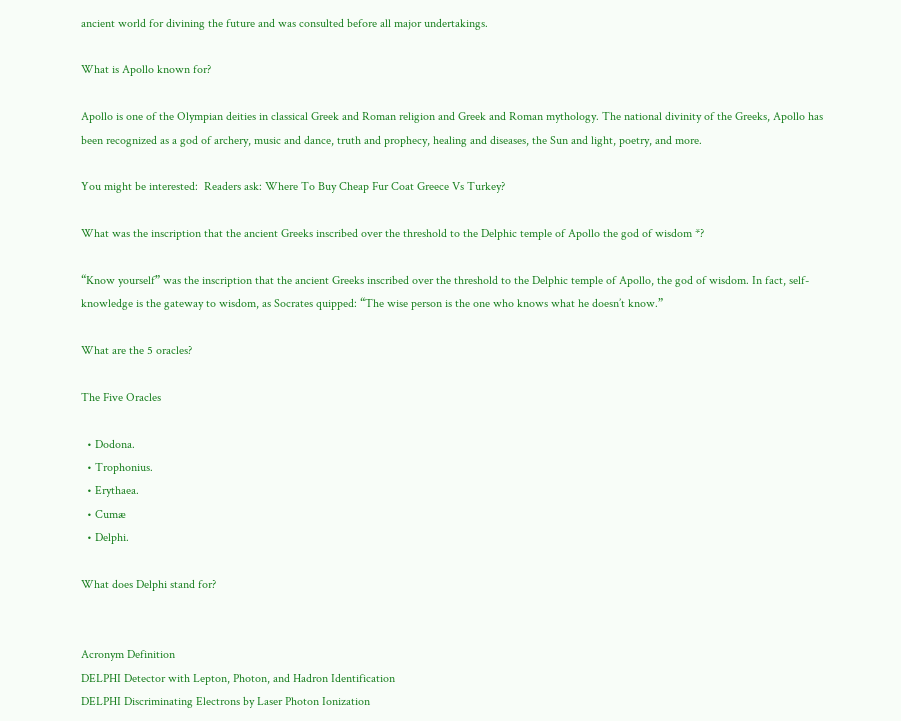ancient world for divining the future and was consulted before all major undertakings.

What is Apollo known for?

Apollo is one of the Olympian deities in classical Greek and Roman religion and Greek and Roman mythology. The national divinity of the Greeks, Apollo has been recognized as a god of archery, music and dance, truth and prophecy, healing and diseases, the Sun and light, poetry, and more.

You might be interested:  Readers ask: Where To Buy Cheap Fur Coat Greece Vs Turkey?

What was the inscription that the ancient Greeks inscribed over the threshold to the Delphic temple of Apollo the god of wisdom *?

“Know yourself” was the inscription that the ancient Greeks inscribed over the threshold to the Delphic temple of Apollo, the god of wisdom. In fact, self-knowledge is the gateway to wisdom, as Socrates quipped: “The wise person is the one who knows what he doesn’t know.”

What are the 5 oracles?

The Five Oracles

  • Dodona.
  • Trophonius.
  • Erythaea.
  • Cumæ
  • Delphi.

What does Delphi stand for?


Acronym Definition
DELPHI Detector with Lepton, Photon, and Hadron Identification
DELPHI Discriminating Electrons by Laser Photon Ionization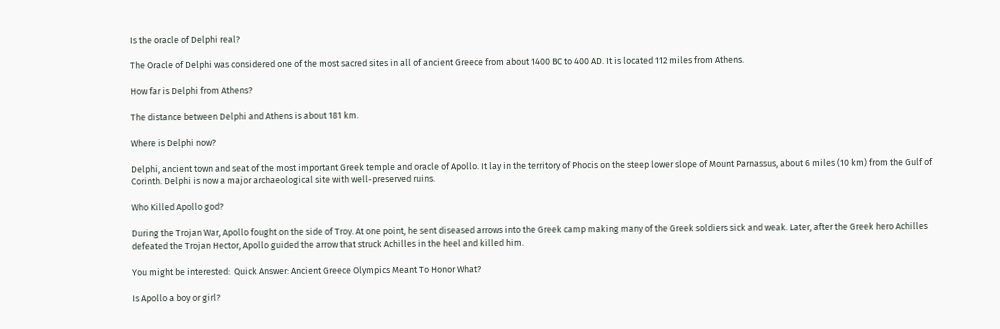Is the oracle of Delphi real?

The Oracle of Delphi was considered one of the most sacred sites in all of ancient Greece from about 1400 BC to 400 AD. It is located 112 miles from Athens.

How far is Delphi from Athens?

The distance between Delphi and Athens is about 181 km.

Where is Delphi now?

Delphi, ancient town and seat of the most important Greek temple and oracle of Apollo. It lay in the territory of Phocis on the steep lower slope of Mount Parnassus, about 6 miles (10 km) from the Gulf of Corinth. Delphi is now a major archaeological site with well-preserved ruins.

Who Killed Apollo god?

During the Trojan War, Apollo fought on the side of Troy. At one point, he sent diseased arrows into the Greek camp making many of the Greek soldiers sick and weak. Later, after the Greek hero Achilles defeated the Trojan Hector, Apollo guided the arrow that struck Achilles in the heel and killed him.

You might be interested:  Quick Answer: Ancient Greece Olympics Meant To Honor What?

Is Apollo a boy or girl?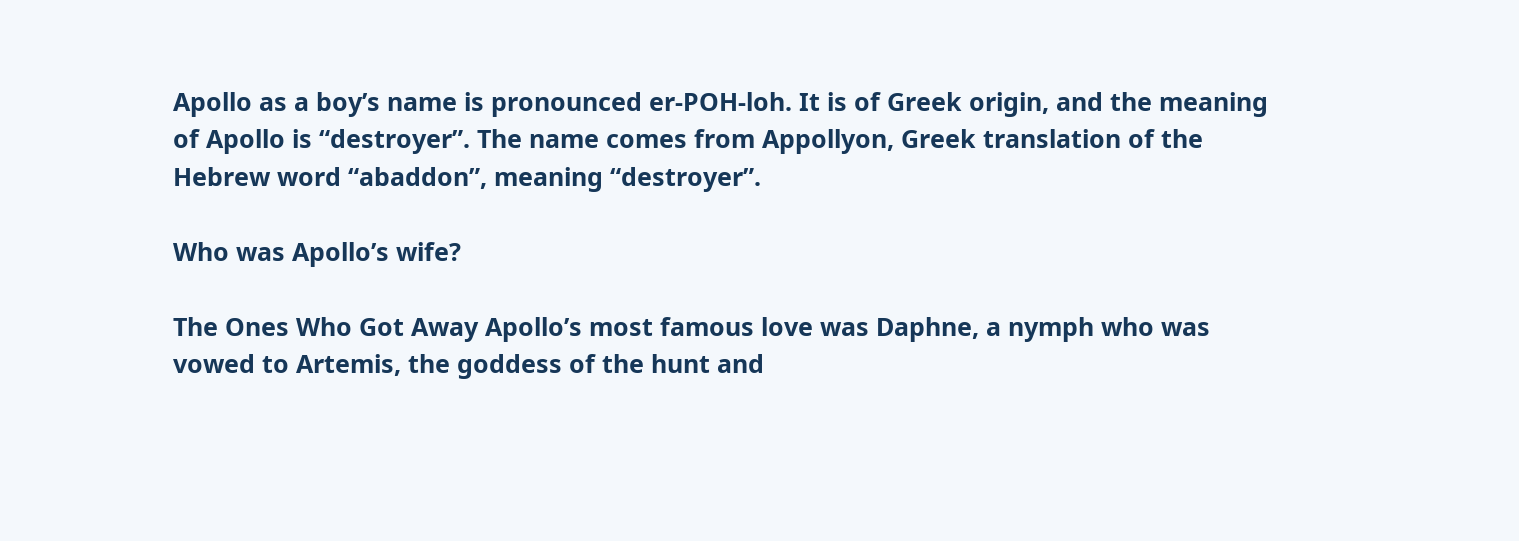Apollo as a boy’s name is pronounced er-POH-loh. It is of Greek origin, and the meaning of Apollo is “destroyer”. The name comes from Appollyon, Greek translation of the Hebrew word “abaddon”, meaning “destroyer”.

Who was Apollo’s wife?

The Ones Who Got Away Apollo’s most famous love was Daphne, a nymph who was vowed to Artemis, the goddess of the hunt and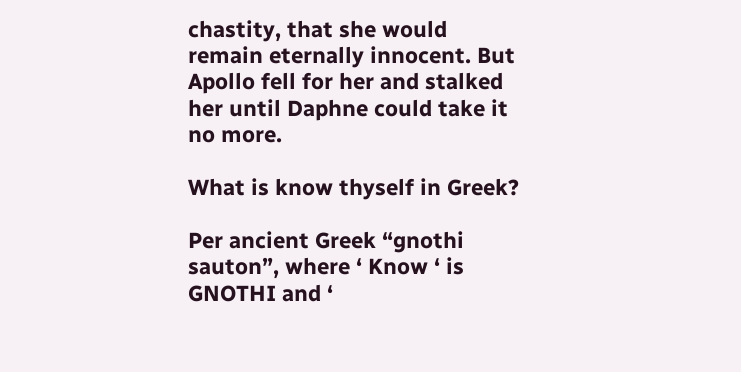chastity, that she would remain eternally innocent. But Apollo fell for her and stalked her until Daphne could take it no more.

What is know thyself in Greek?

Per ancient Greek “gnothi sauton”, where ‘ Know ‘ is GNOTHI and ‘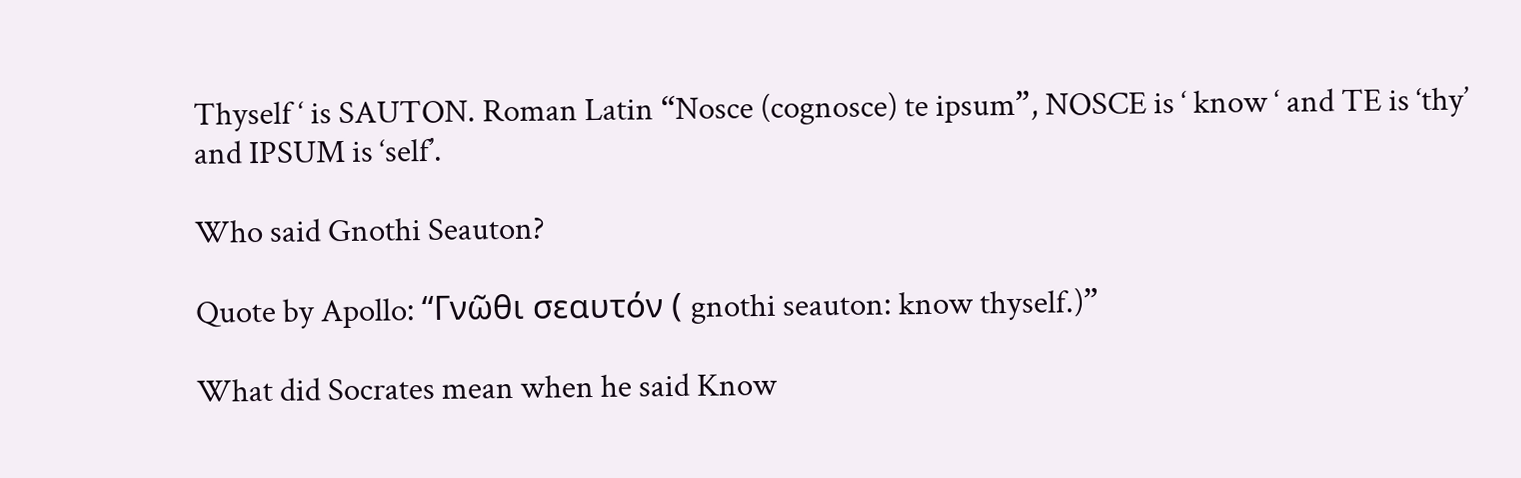Thyself ‘ is SAUTON. Roman Latin “Nosce (cognosce) te ipsum”, NOSCE is ‘ know ‘ and TE is ‘thy’ and IPSUM is ‘self’.

Who said Gnothi Seauton?

Quote by Apollo: “Γνῶθι σεαυτόν ( gnothi seauton: know thyself.)”

What did Socrates mean when he said Know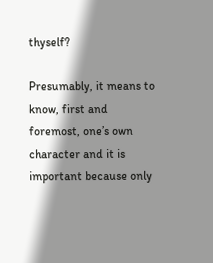thyself?

Presumably, it means to know, first and foremost, one’s own character and it is important because only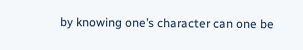by knowing one’s character can one be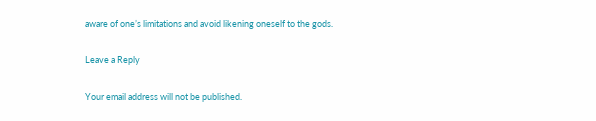aware of one’s limitations and avoid likening oneself to the gods.

Leave a Reply

Your email address will not be published.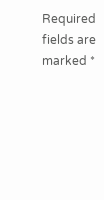Required fields are marked *